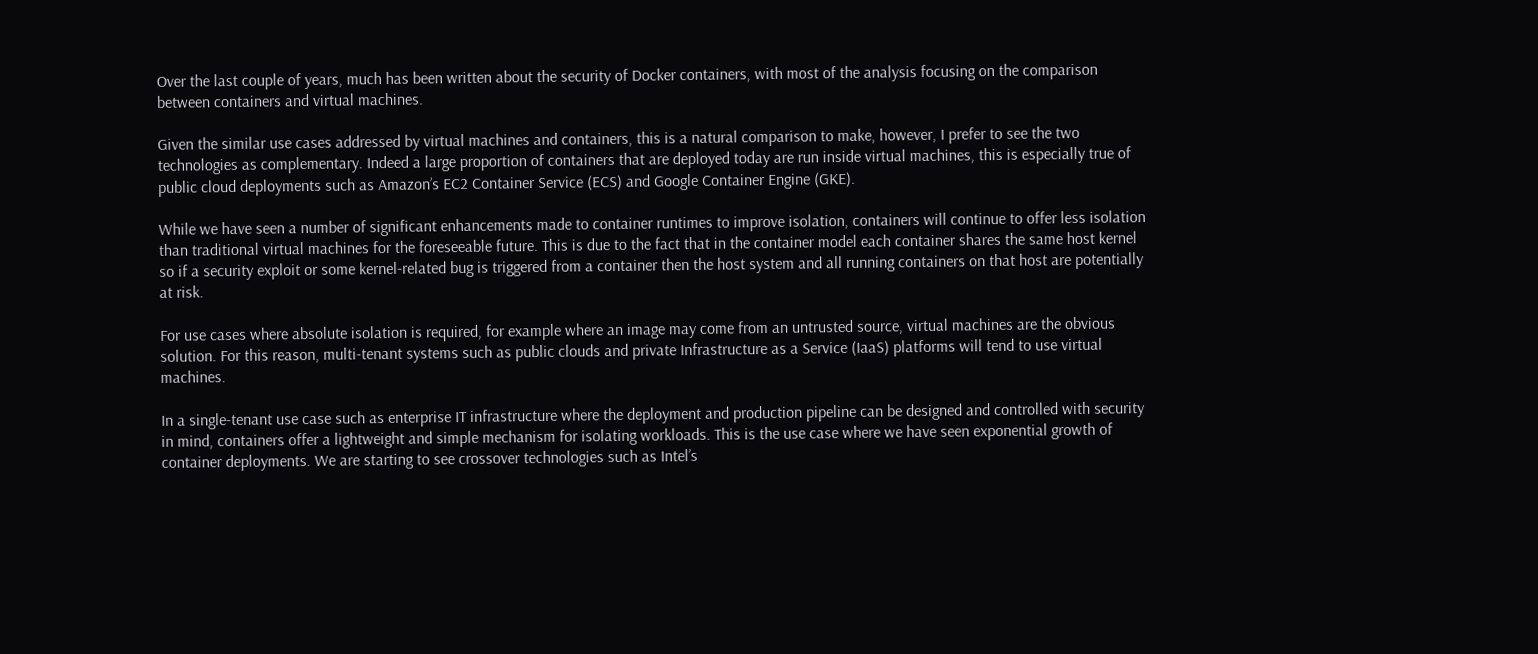Over the last couple of years, much has been written about the security of Docker containers, with most of the analysis focusing on the comparison between containers and virtual machines.

Given the similar use cases addressed by virtual machines and containers, this is a natural comparison to make, however, I prefer to see the two technologies as complementary. Indeed a large proportion of containers that are deployed today are run inside virtual machines, this is especially true of public cloud deployments such as Amazon’s EC2 Container Service (ECS) and Google Container Engine (GKE).

While we have seen a number of significant enhancements made to container runtimes to improve isolation, containers will continue to offer less isolation than traditional virtual machines for the foreseeable future. This is due to the fact that in the container model each container shares the same host kernel so if a security exploit or some kernel-related bug is triggered from a container then the host system and all running containers on that host are potentially at risk.

For use cases where absolute isolation is required, for example where an image may come from an untrusted source, virtual machines are the obvious solution. For this reason, multi-tenant systems such as public clouds and private Infrastructure as a Service (IaaS) platforms will tend to use virtual machines.

In a single-tenant use case such as enterprise IT infrastructure where the deployment and production pipeline can be designed and controlled with security in mind, containers offer a lightweight and simple mechanism for isolating workloads. This is the use case where we have seen exponential growth of container deployments. We are starting to see crossover technologies such as Intel’s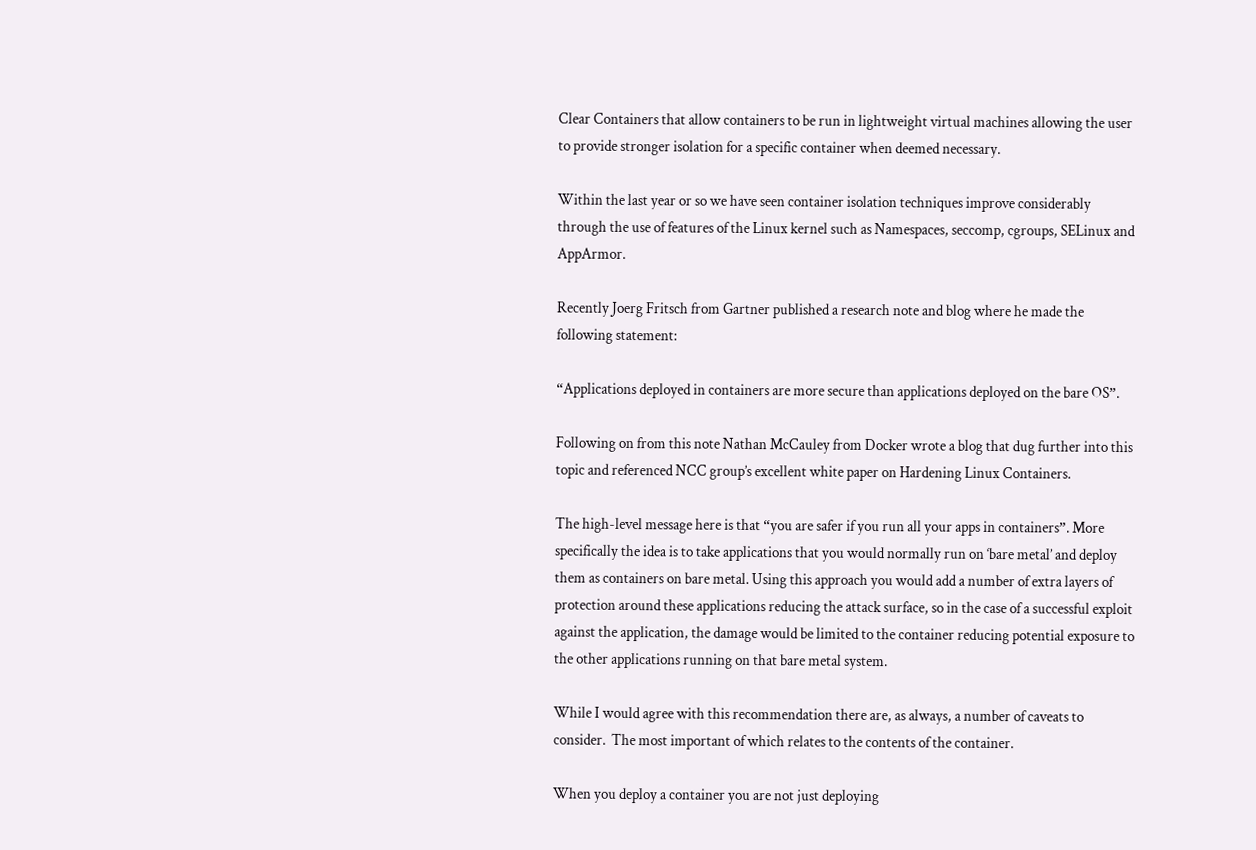Clear Containers that allow containers to be run in lightweight virtual machines allowing the user to provide stronger isolation for a specific container when deemed necessary.

Within the last year or so we have seen container isolation techniques improve considerably through the use of features of the Linux kernel such as Namespaces, seccomp, cgroups, SELinux and AppArmor.

Recently Joerg Fritsch from Gartner published a research note and blog where he made the following statement:

“Applications deployed in containers are more secure than applications deployed on the bare OS”.

Following on from this note Nathan McCauley from Docker wrote a blog that dug further into this topic and referenced NCC group’s excellent white paper on Hardening Linux Containers.

The high-level message here is that “you are safer if you run all your apps in containers”. More specifically the idea is to take applications that you would normally run on ‘bare metal’ and deploy them as containers on bare metal. Using this approach you would add a number of extra layers of protection around these applications reducing the attack surface, so in the case of a successful exploit against the application, the damage would be limited to the container reducing potential exposure to the other applications running on that bare metal system.

While I would agree with this recommendation there are, as always, a number of caveats to consider.  The most important of which relates to the contents of the container.

When you deploy a container you are not just deploying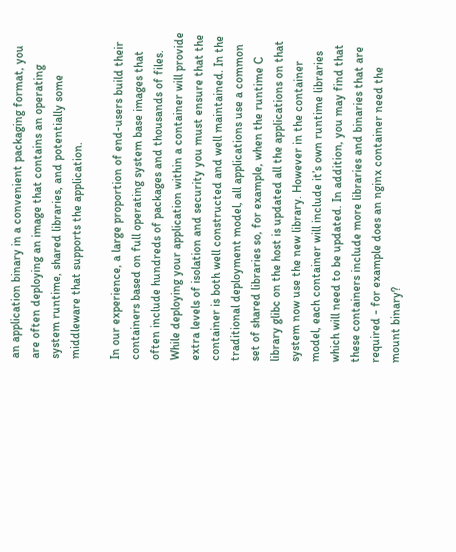an application binary in a convenient packaging format, you are often deploying an image that contains an operating system runtime, shared libraries, and potentially some middleware that supports the application.

In our experience, a large proportion of end-users build their containers based on full operating system base images that often include hundreds of packages and thousands of files. While deploying your application within a container will provide extra levels of isolation and security you must ensure that the container is both well constructed and well maintained. In the traditional deployment model, all applications use a common set of shared libraries so, for example, when the runtime C library glibc on the host is updated all the applications on that system now use the new library. However in the container model, each container will include it’s own runtime libraries which will need to be updated. In addition, you may find that these containers include more libraries and binaries that are required - for example does an nginx container need the mount binary?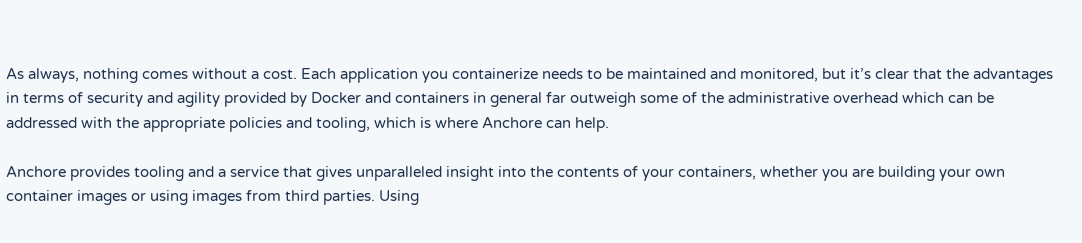As always, nothing comes without a cost. Each application you containerize needs to be maintained and monitored, but it’s clear that the advantages in terms of security and agility provided by Docker and containers in general far outweigh some of the administrative overhead which can be addressed with the appropriate policies and tooling, which is where Anchore can help.

Anchore provides tooling and a service that gives unparalleled insight into the contents of your containers, whether you are building your own container images or using images from third parties. Using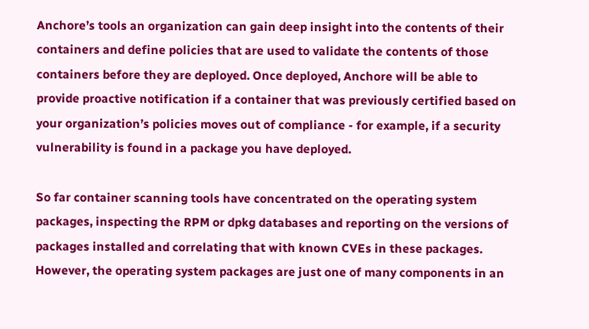Anchore’s tools an organization can gain deep insight into the contents of their containers and define policies that are used to validate the contents of those containers before they are deployed. Once deployed, Anchore will be able to provide proactive notification if a container that was previously certified based on your organization’s policies moves out of compliance - for example, if a security vulnerability is found in a package you have deployed.

So far container scanning tools have concentrated on the operating system packages, inspecting the RPM or dpkg databases and reporting on the versions of packages installed and correlating that with known CVEs in these packages. However, the operating system packages are just one of many components in an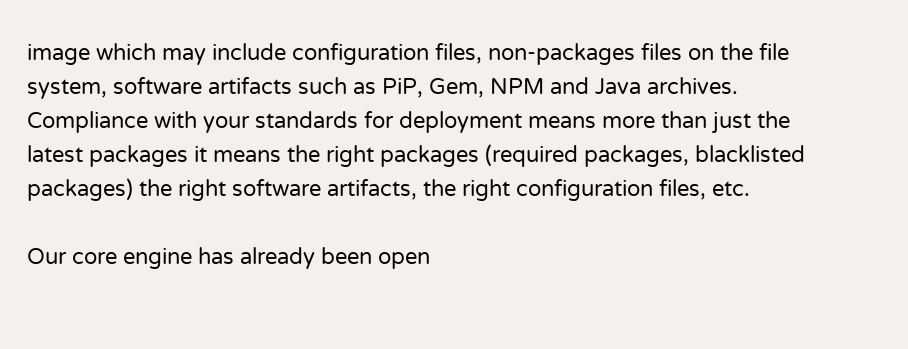image which may include configuration files, non-packages files on the file system, software artifacts such as PiP, Gem, NPM and Java archives. Compliance with your standards for deployment means more than just the latest packages it means the right packages (required packages, blacklisted packages) the right software artifacts, the right configuration files, etc.

Our core engine has already been open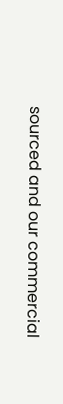sourced and our commercial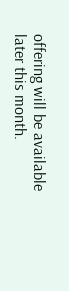offering will be available later this month.